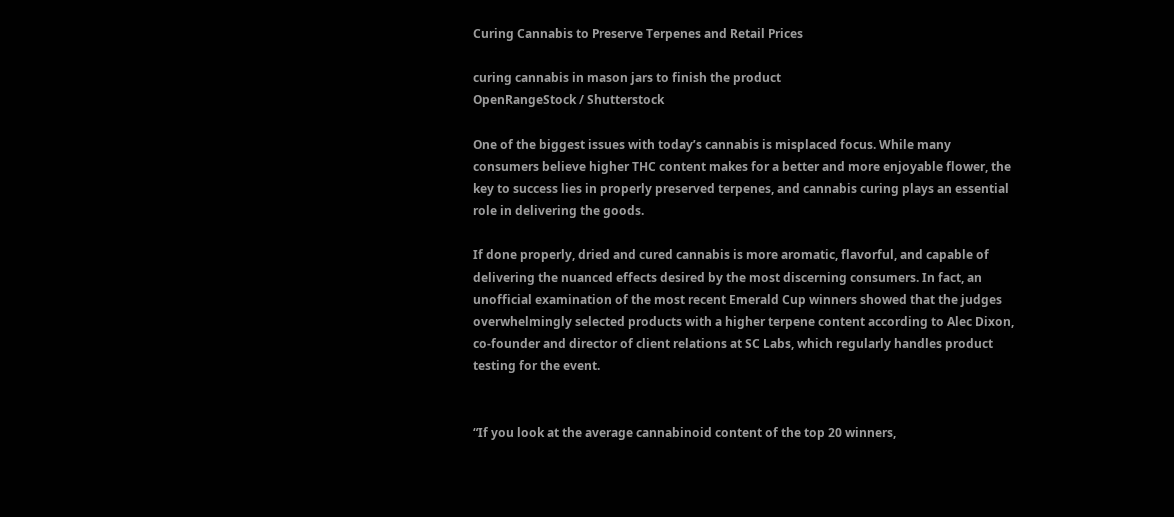Curing Cannabis to Preserve Terpenes and Retail Prices

curing cannabis in mason jars to finish the product
OpenRangeStock / Shutterstock

One of the biggest issues with today’s cannabis is misplaced focus. While many consumers believe higher THC content makes for a better and more enjoyable flower, the key to success lies in properly preserved terpenes, and cannabis curing plays an essential role in delivering the goods.

If done properly, dried and cured cannabis is more aromatic, flavorful, and capable of delivering the nuanced effects desired by the most discerning consumers. In fact, an unofficial examination of the most recent Emerald Cup winners showed that the judges overwhelmingly selected products with a higher terpene content according to Alec Dixon, co-founder and director of client relations at SC Labs, which regularly handles product testing for the event.


“If you look at the average cannabinoid content of the top 20 winners,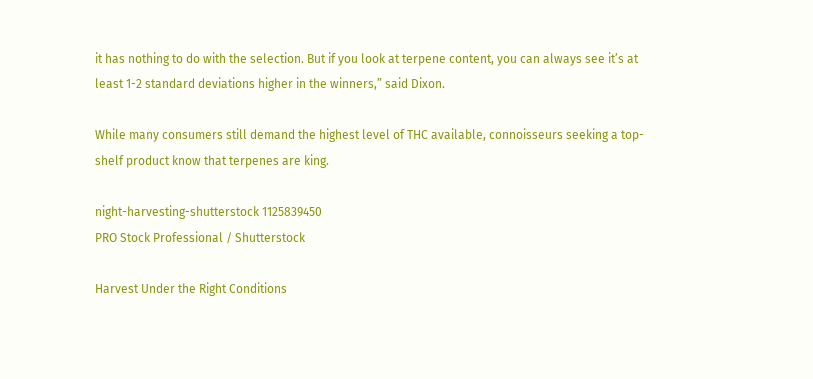it has nothing to do with the selection. But if you look at terpene content, you can always see it’s at least 1-2 standard deviations higher in the winners,” said Dixon.

While many consumers still demand the highest level of THC available, connoisseurs seeking a top-shelf product know that terpenes are king.

night-harvesting-shutterstock 1125839450
PRO Stock Professional / Shutterstock

Harvest Under the Right Conditions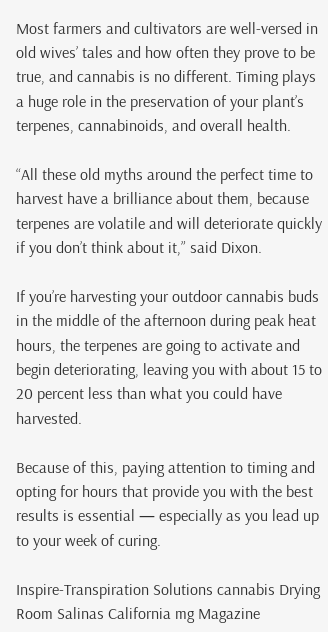Most farmers and cultivators are well-versed in old wives’ tales and how often they prove to be true, and cannabis is no different. Timing plays a huge role in the preservation of your plant’s terpenes, cannabinoids, and overall health.

“All these old myths around the perfect time to harvest have a brilliance about them, because terpenes are volatile and will deteriorate quickly if you don’t think about it,” said Dixon.

If you’re harvesting your outdoor cannabis buds in the middle of the afternoon during peak heat hours, the terpenes are going to activate and begin deteriorating, leaving you with about 15 to 20 percent less than what you could have harvested.

Because of this, paying attention to timing and opting for hours that provide you with the best results is essential — especially as you lead up to your week of curing.

Inspire-Transpiration Solutions cannabis Drying Room Salinas California mg Magazine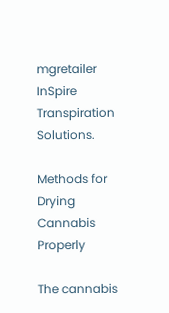mgretailer
InSpire Transpiration Solutions.

Methods for Drying Cannabis Properly

The cannabis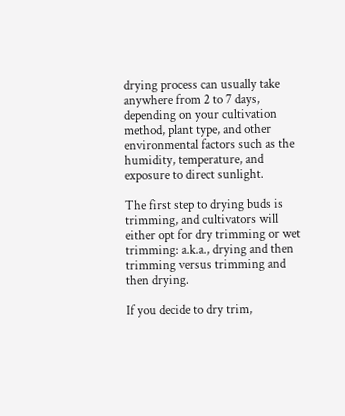drying process can usually take anywhere from 2 to 7 days, depending on your cultivation method, plant type, and other environmental factors such as the humidity, temperature, and exposure to direct sunlight.

The first step to drying buds is trimming, and cultivators will either opt for dry trimming or wet trimming: a.k.a., drying and then trimming versus trimming and then drying.

If you decide to dry trim,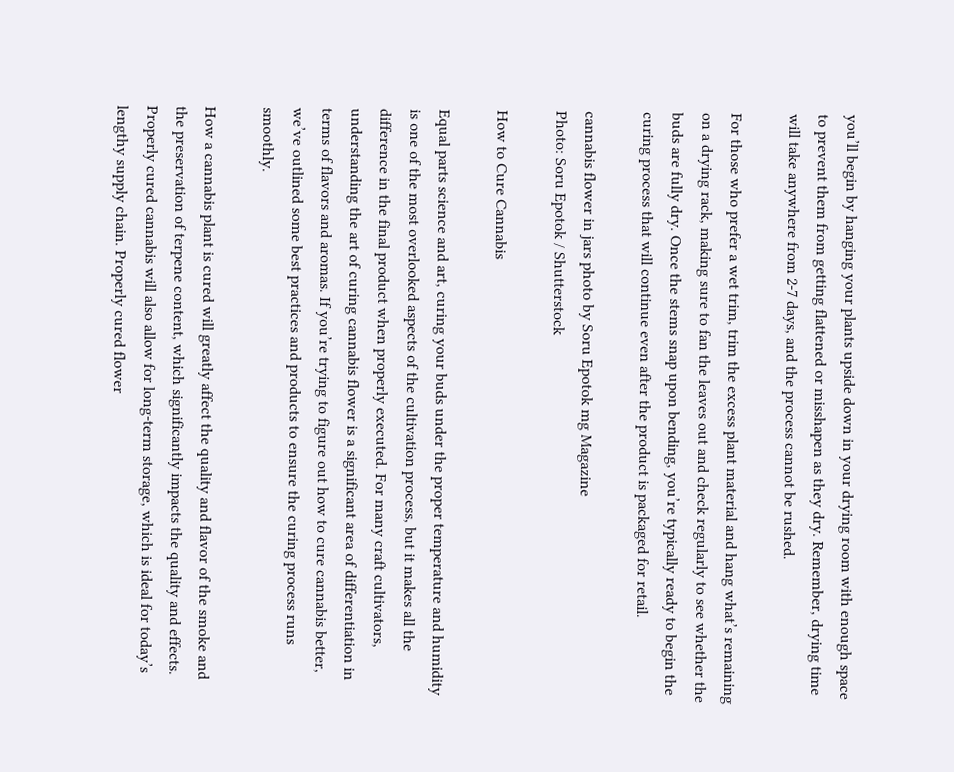you’ll begin by hanging your plants upside down in your drying room with enough space to prevent them from getting flattened or misshapen as they dry. Remember, drying time will take anywhere from 2-7 days, and the process cannot be rushed.

For those who prefer a wet trim, trim the excess plant material and hang what’s remaining on a drying rack, making sure to fan the leaves out and check regularly to see whether the buds are fully dry. Once the stems snap upon bending, you’re typically ready to begin the curing process that will continue even after the product is packaged for retail.

cannabis flower in jars photo by Soru Epotok mg Magazine
Photo: Soru Epotok / Shutterstock

How to Cure Cannabis

Equal parts science and art, curing your buds under the proper temperature and humidity is one of the most overlooked aspects of the cultivation process, but it makes all the difference in the final product when properly executed. For many craft cultivators, understanding the art of curing cannabis flower is a significant area of differentiation in terms of flavors and aromas. If you’re trying to figure out how to cure cannabis better, we’ve outlined some best practices and products to ensure the curing process runs smoothly.

How a cannabis plant is cured will greatly affect the quality and flavor of the smoke and the preservation of terpene content, which significantly impacts the quality and effects. Properly cured cannabis will also allow for long-term storage, which is ideal for today’s lengthy supply chain. Properly cured flower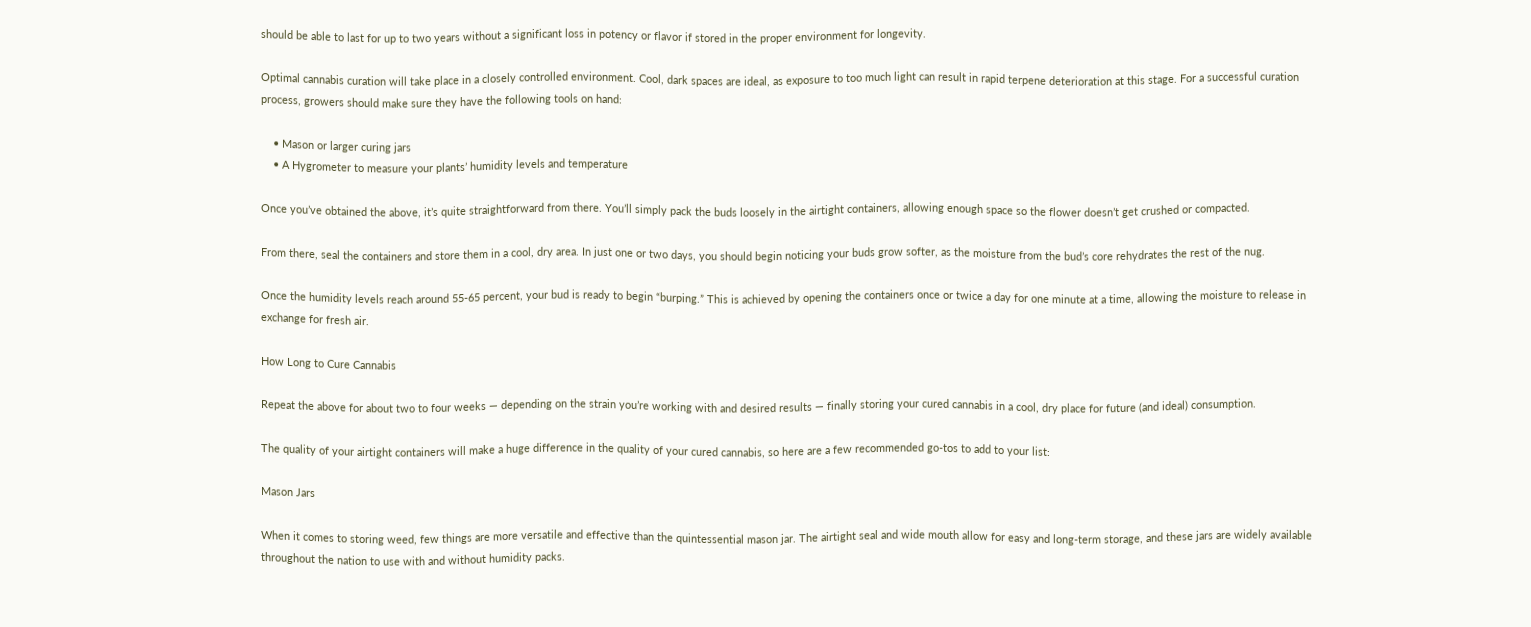should be able to last for up to two years without a significant loss in potency or flavor if stored in the proper environment for longevity.

Optimal cannabis curation will take place in a closely controlled environment. Cool, dark spaces are ideal, as exposure to too much light can result in rapid terpene deterioration at this stage. For a successful curation process, growers should make sure they have the following tools on hand:

    • Mason or larger curing jars
    • A Hygrometer to measure your plants’ humidity levels and temperature

Once you’ve obtained the above, it’s quite straightforward from there. You’ll simply pack the buds loosely in the airtight containers, allowing enough space so the flower doesn’t get crushed or compacted.

From there, seal the containers and store them in a cool, dry area. In just one or two days, you should begin noticing your buds grow softer, as the moisture from the bud’s core rehydrates the rest of the nug.

Once the humidity levels reach around 55-65 percent, your bud is ready to begin “burping.” This is achieved by opening the containers once or twice a day for one minute at a time, allowing the moisture to release in exchange for fresh air.

How Long to Cure Cannabis

Repeat the above for about two to four weeks — depending on the strain you’re working with and desired results — finally storing your cured cannabis in a cool, dry place for future (and ideal) consumption.

The quality of your airtight containers will make a huge difference in the quality of your cured cannabis, so here are a few recommended go-tos to add to your list:

Mason Jars

When it comes to storing weed, few things are more versatile and effective than the quintessential mason jar. The airtight seal and wide mouth allow for easy and long-term storage, and these jars are widely available throughout the nation to use with and without humidity packs.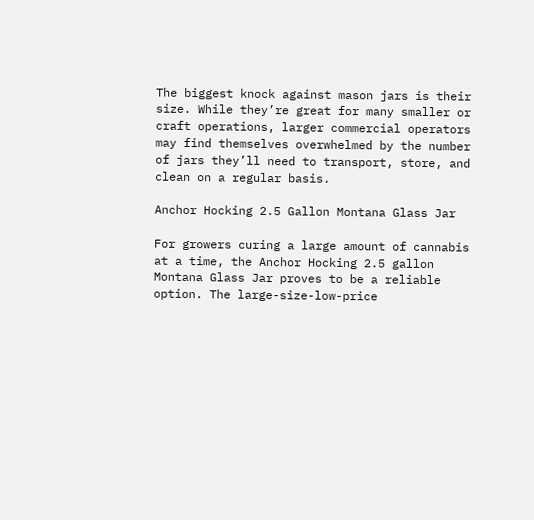The biggest knock against mason jars is their size. While they’re great for many smaller or craft operations, larger commercial operators may find themselves overwhelmed by the number of jars they’ll need to transport, store, and clean on a regular basis.

Anchor Hocking 2.5 Gallon Montana Glass Jar

For growers curing a large amount of cannabis at a time, the Anchor Hocking 2.5 gallon Montana Glass Jar proves to be a reliable option. The large-size-low-price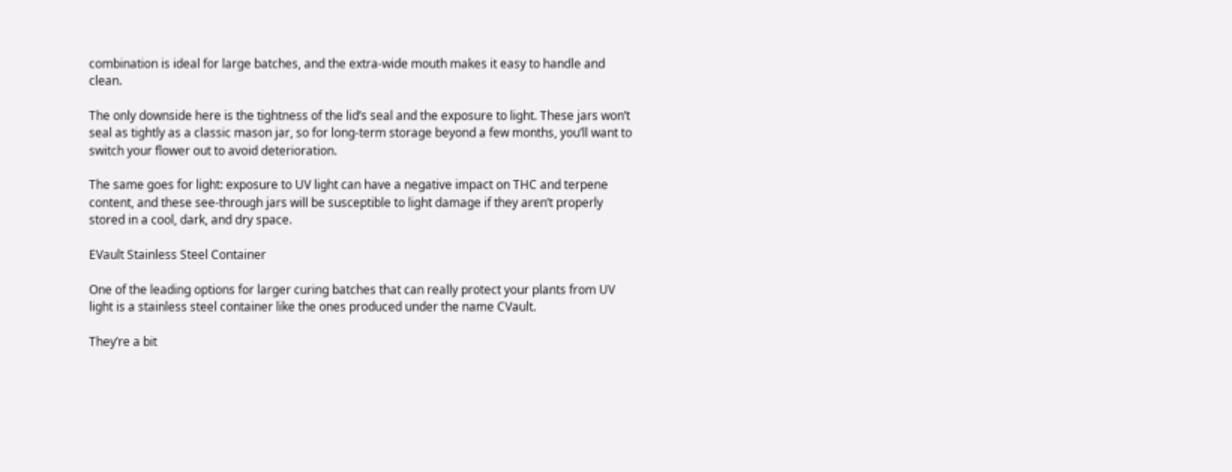combination is ideal for large batches, and the extra-wide mouth makes it easy to handle and clean.

The only downside here is the tightness of the lid’s seal and the exposure to light. These jars won’t seal as tightly as a classic mason jar, so for long-term storage beyond a few months, you’ll want to switch your flower out to avoid deterioration.

The same goes for light: exposure to UV light can have a negative impact on THC and terpene content, and these see-through jars will be susceptible to light damage if they aren’t properly stored in a cool, dark, and dry space.

EVault Stainless Steel Container

One of the leading options for larger curing batches that can really protect your plants from UV light is a stainless steel container like the ones produced under the name CVault.

They’re a bit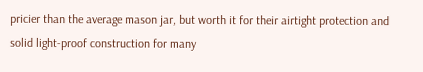pricier than the average mason jar, but worth it for their airtight protection and solid light-proof construction for many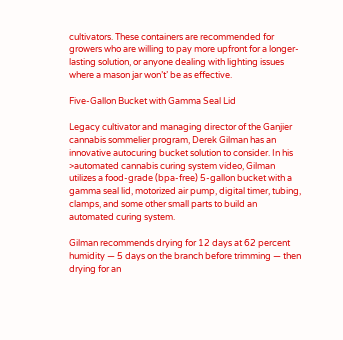cultivators. These containers are recommended for growers who are willing to pay more upfront for a longer-lasting solution, or anyone dealing with lighting issues where a mason jar won’t’ be as effective.

Five-Gallon Bucket with Gamma Seal Lid

Legacy cultivator and managing director of the Ganjier cannabis sommelier program, Derek Gilman has an innovative autocuring bucket solution to consider. In his >automated cannabis curing system video, Gilman utilizes a food-grade (bpa-free) 5-gallon bucket with a gamma seal lid, motorized air pump, digital timer, tubing, clamps, and some other small parts to build an automated curing system.

Gilman recommends drying for 12 days at 62 percent humidity — 5 days on the branch before trimming — then drying for an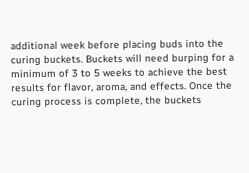additional week before placing buds into the curing buckets. Buckets will need burping for a minimum of 3 to 5 weeks to achieve the best results for flavor, aroma, and effects. Once the curing process is complete, the buckets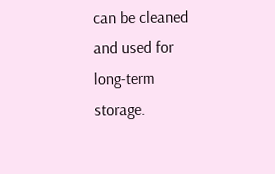can be cleaned and used for long-term storage.